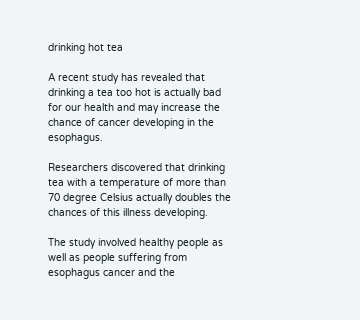drinking hot tea

A recent study has revealed that drinking a tea too hot is actually bad for our health and may increase the chance of cancer developing in the esophagus.

Researchers discovered that drinking tea with a temperature of more than 70 degree Celsius actually doubles the chances of this illness developing.

The study involved healthy people as well as people suffering from esophagus cancer and the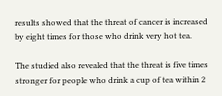results showed that the threat of cancer is increased by eight times for those who drink very hot tea.

The studied also revealed that the threat is five times stronger for people who drink a cup of tea within 2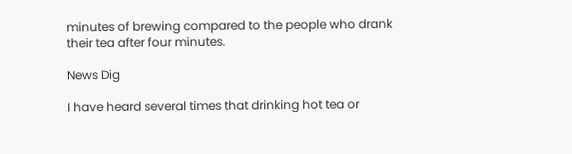minutes of brewing compared to the people who drank their tea after four minutes.

News Dig

I have heard several times that drinking hot tea or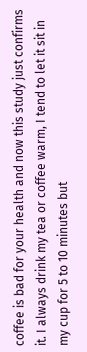coffee is bad for your health and now this study just confirms it. I always drink my tea or coffee warm, I tend to let it sit in my cup for 5 to 10 minutes but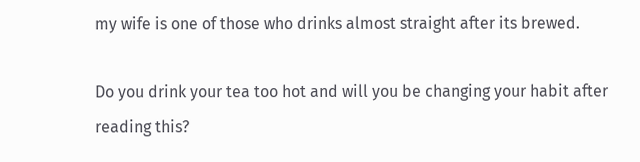my wife is one of those who drinks almost straight after its brewed.

Do you drink your tea too hot and will you be changing your habit after reading this?